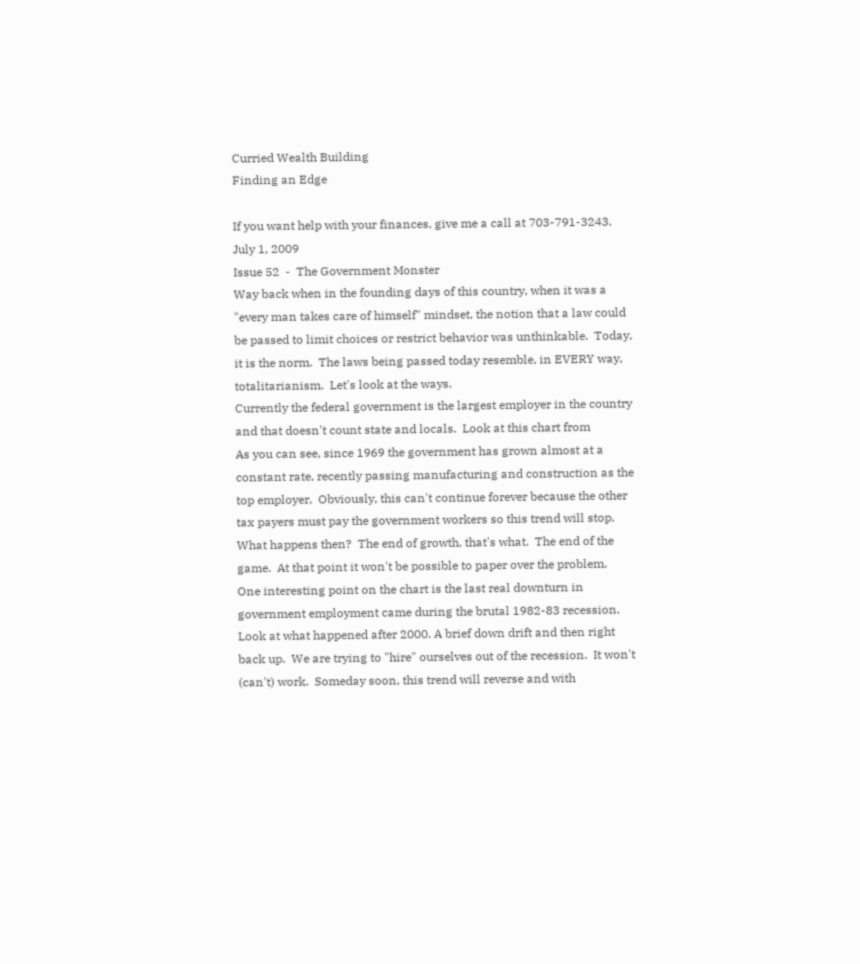Curried Wealth Building
Finding an Edge

If you want help with your finances, give me a call at 703-791-3243.
July 1, 2009
Issue 52  -  The Government Monster
Way back when in the founding days of this country, when it was a "every man takes care of himself" mindset, the notion that a law could be passed to limit choices or restrict behavior was unthinkable.  Today, it is the norm.  The laws being passed today resemble, in EVERY way, totalitarianism.  Let's look at the ways.
Currently the federal government is the largest employer in the country and that doesn't count state and locals.  Look at this chart from
As you can see, since 1969 the government has grown almost at a constant rate, recently passing manufacturing and construction as the top employer.  Obviously, this can't continue forever because the other tax payers must pay the government workers so this trend will stop.  What happens then?  The end of growth, that's what.  The end of the game.  At that point it won't be possible to paper over the problem.  One interesting point on the chart is the last real downturn in government employment came during the brutal 1982-83 recession.  Look at what happened after 2000. A brief down drift and then right back up.  We are trying to "hire" ourselves out of the recession.  It won't (can't) work.  Someday soon, this trend will reverse and with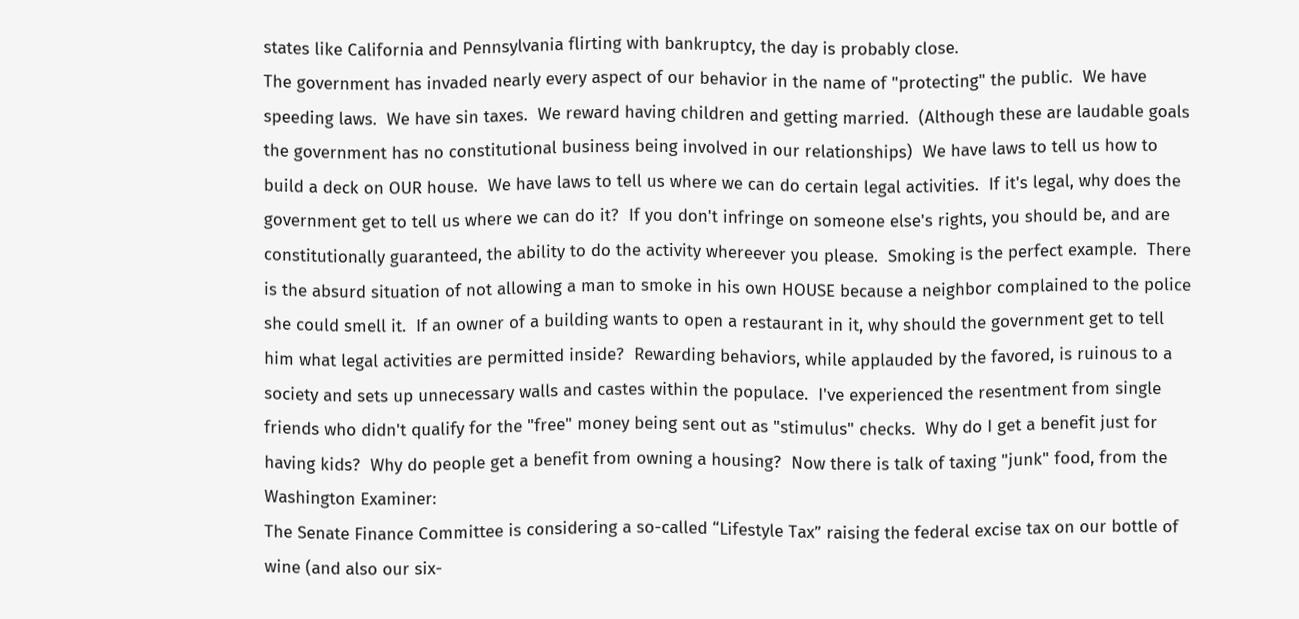states like California and Pennsylvania flirting with bankruptcy, the day is probably close.
The government has invaded nearly every aspect of our behavior in the name of "protecting" the public.  We have speeding laws.  We have sin taxes.  We reward having children and getting married.  (Although these are laudable goals the government has no constitutional business being involved in our relationships)  We have laws to tell us how to build a deck on OUR house.  We have laws to tell us where we can do certain legal activities.  If it's legal, why does the government get to tell us where we can do it?  If you don't infringe on someone else's rights, you should be, and are constitutionally guaranteed, the ability to do the activity whereever you please.  Smoking is the perfect example.  There is the absurd situation of not allowing a man to smoke in his own HOUSE because a neighbor complained to the police she could smell it.  If an owner of a building wants to open a restaurant in it, why should the government get to tell him what legal activities are permitted inside?  Rewarding behaviors, while applauded by the favored, is ruinous to a society and sets up unnecessary walls and castes within the populace.  I've experienced the resentment from single friends who didn't qualify for the "free" money being sent out as "stimulus" checks.  Why do I get a benefit just for having kids?  Why do people get a benefit from owning a housing?  Now there is talk of taxing "junk" food, from the Washington Examiner:
The Senate Finance Committee is considering a so-called “Lifestyle Tax” raising the federal excise tax on our bottle of wine (and also our six-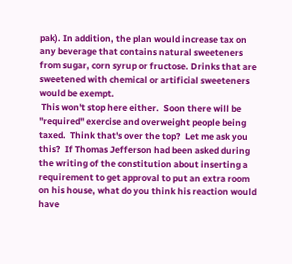pak). In addition, the plan would increase tax on any beverage that contains natural sweeteners from sugar, corn syrup or fructose. Drinks that are sweetened with chemical or artificial sweeteners would be exempt.
 This won't stop here either.  Soon there will be "required" exercise and overweight people being taxed.  Think that's over the top?  Let me ask you this?  If Thomas Jefferson had been asked during the writing of the constitution about inserting a requirement to get approval to put an extra room on his house, what do you think his reaction would have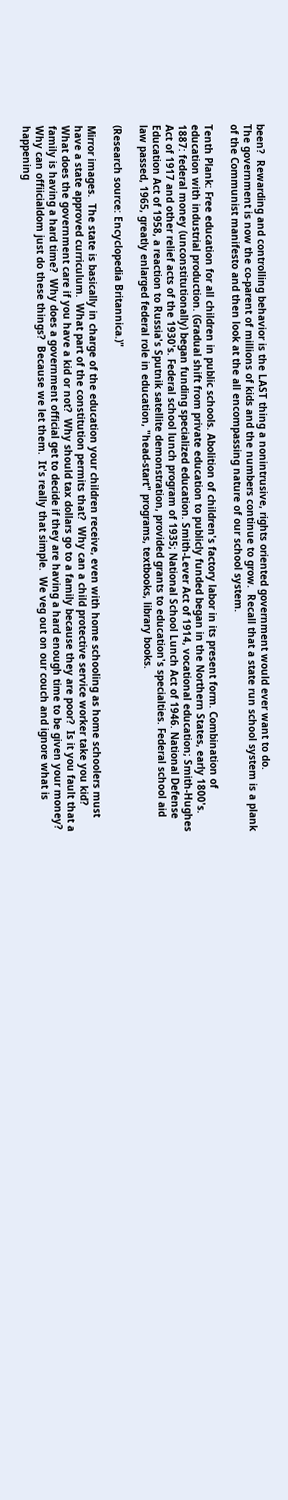been?  Rewarding and controlling behavior is the LAST thing a nonintrusive, rights oriented government would ever want to do.
The government is now the co-parent of millions of kids and the numbers continue to grow.  Recall that a state run school system is a plank of the Communist manifesto and then look at the all encompassing nature of our school system.

Tenth Plank: Free education for all children in public schools. Abolition of children's factory labor in its present form. Combination of education with industrial production. (Gradual shift from private education to publicly funded began in the Northern States, early 1800's. 1887: federal money (unconstitutionally) began funding specialized education. Smith-Lever Act of 1914, vocational education; Smith-Hughes Act of 1917 and other relief acts of the 1930's. Federal school lunch program of 1935; National School Lunch Act of 1946. National Defense Education Act of 1958, a reaction to Russia's Sputnik satellite demonstration, provided grants to education's specialties. Federal school aid law passed, 1965, greatly enlarged federal role in education, "head-start" programs, textbooks, library books.

(Research source: Encyclopedia Britannica.)"

Mirror images.  The state is basically in charge of the education your children receive, even with home schooling as home schoolers must have a state approved curriculum.  What part of the constitution permits that?  Why can a child protective service worker take you kid?  What does the government care if you have a kid or not?  Why should tax dollars go to a family because they are poor?  Is it you fault that a family is having a hard time?  Why does a government official get to decide if they are having a hard enough time to be given your money?  Why can offiicialdom just do these things?  Because we let them.  It's really that simple.  We veg out on our couch and ignore what is happening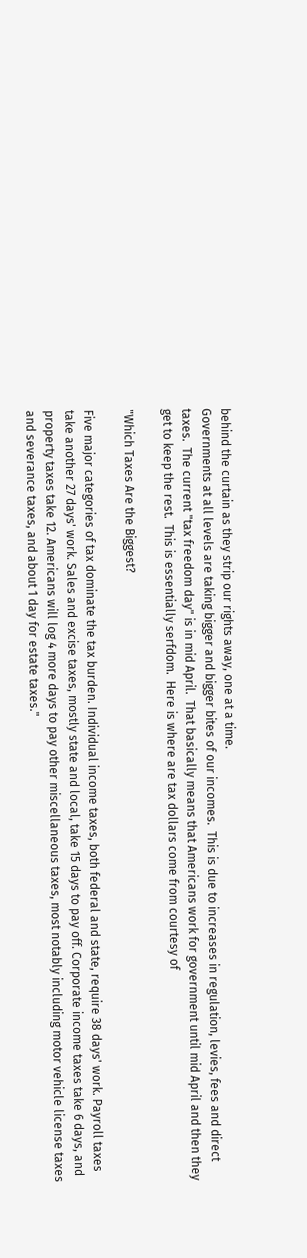behind the curtain as they strip our rights away, one at a time.
Governments at all levels are taking bigger and bigger bites of our incomes.  This is due to increases in regulation, levies, fees and direct taxes.  The current "tax freedom day" is in mid April.  That basically means that Americans work for government until mid April and then they get to keep the rest.  This is essentially serfdom.  Here is where are tax dollars come from courtesy of

"Which Taxes Are the Biggest?

Five major categories of tax dominate the tax burden. Individual income taxes, both federal and state, require 38 days' work. Payroll taxes take another 27 days' work. Sales and excise taxes, mostly state and local, take 15 days to pay off. Corporate income taxes take 6 days, and property taxes take 12. Americans will log 4 more days to pay other miscellaneous taxes, most notably including motor vehicle license taxes and severance taxes, and about 1 day for estate taxes."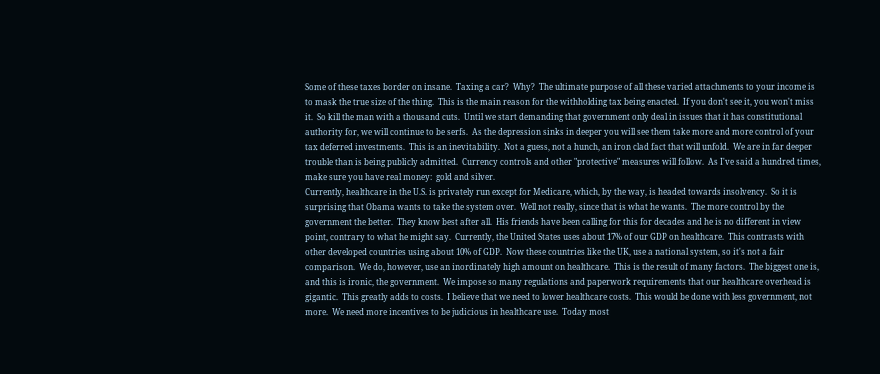Some of these taxes border on insane.  Taxing a car?  Why?  The ultimate purpose of all these varied attachments to your income is to mask the true size of the thing.  This is the main reason for the withholding tax being enacted.  If you don't see it, you won't miss it.  So kill the man with a thousand cuts.  Until we start demanding that government only deal in issues that it has constitutional authority for, we will continue to be serfs.  As the depression sinks in deeper you will see them take more and more control of your tax deferred investments.  This is an inevitability.  Not a guess, not a hunch, an iron clad fact that will unfold.  We are in far deeper trouble than is being publicly admitted.  Currency controls and other "protective" measures will follow.  As I've said a hundred times, make sure you have real money:  gold and silver.
Currently, healthcare in the U.S. is privately run except for Medicare, which, by the way, is headed towards insolvency.  So it is surprising that Obama wants to take the system over.  Well not really, since that is what he wants.  The more control by the government the better.  They know best after all.  His friends have been calling for this for decades and he is no different in view point, contrary to what he might say.  Currently, the United States uses about 17% of our GDP on healthcare.  This contrasts with other developed countries using about 10% of GDP.  Now these countries like the UK, use a national system, so it's not a fair comparison.  We do, however, use an inordinately high amount on healthcare.  This is the result of many factors.  The biggest one is, and this is ironic, the government.  We impose so many regulations and paperwork requirements that our healthcare overhead is gigantic.  This greatly adds to costs.  I believe that we need to lower healthcare costs.  This would be done with less government, not more.  We need more incentives to be judicious in healthcare use.  Today most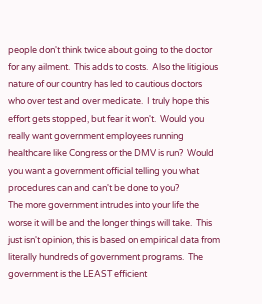people don't think twice about going to the doctor for any ailment.  This adds to costs.  Also the litigious nature of our country has led to cautious doctors who over test and over medicate.  I truly hope this effort gets stopped, but fear it won't.  Would you really want government employees running healthcare like Congress or the DMV is run?  Would you want a government official telling you what procedures can and can't be done to you?
The more government intrudes into your life the worse it will be and the longer things will take.  This just isn't opinion, this is based on empirical data from literally hundreds of government programs.  The government is the LEAST efficient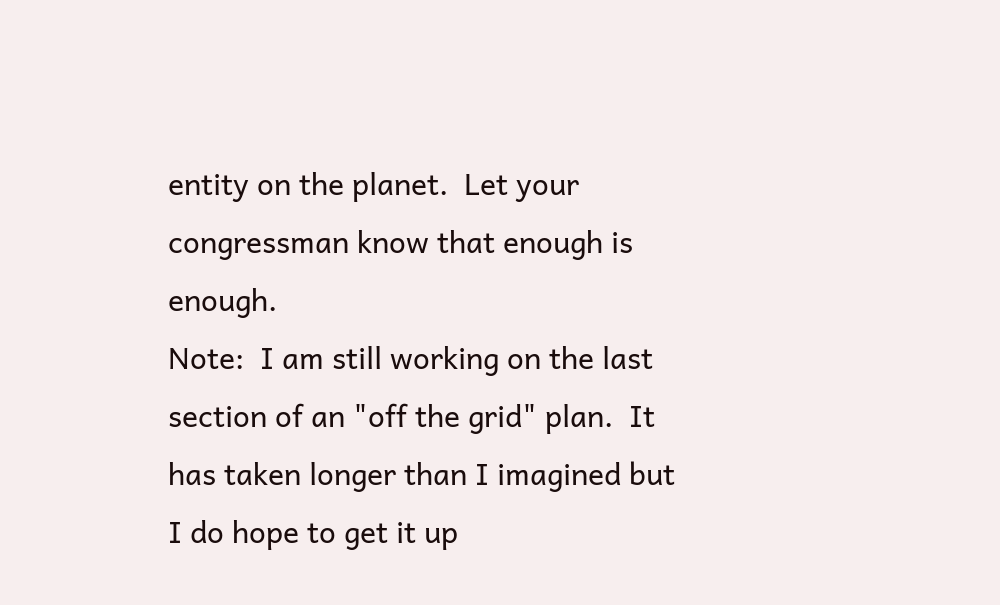entity on the planet.  Let your congressman know that enough is enough.
Note:  I am still working on the last section of an "off the grid" plan.  It has taken longer than I imagined but I do hope to get it up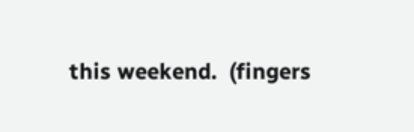this weekend.  (fingers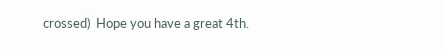crossed)  Hope you have a great 4th.